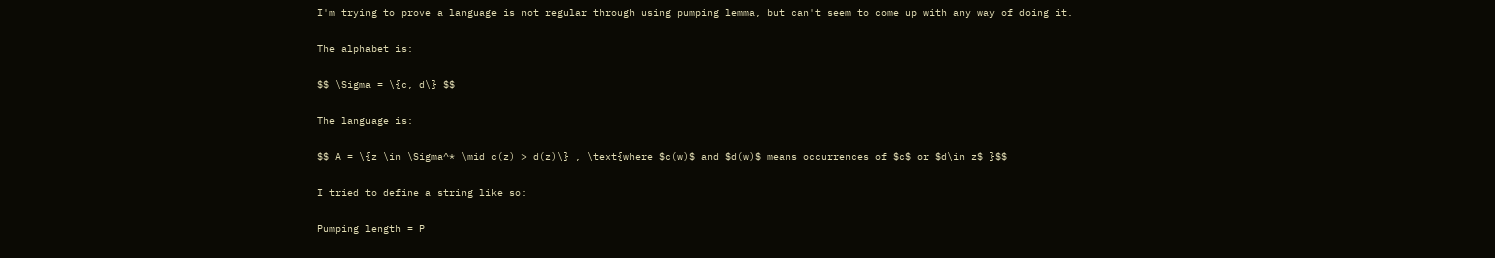I'm trying to prove a language is not regular through using pumping lemma, but can't seem to come up with any way of doing it.

The alphabet is:

$$ \Sigma = \{c, d\} $$

The language is:

$$ A = \{z \in \Sigma^* \mid c(z) > d(z)\} , \text{where $c(w)$ and $d(w)$ means occurrences of $c$ or $d\in z$ }$$

I tried to define a string like so:

Pumping length = P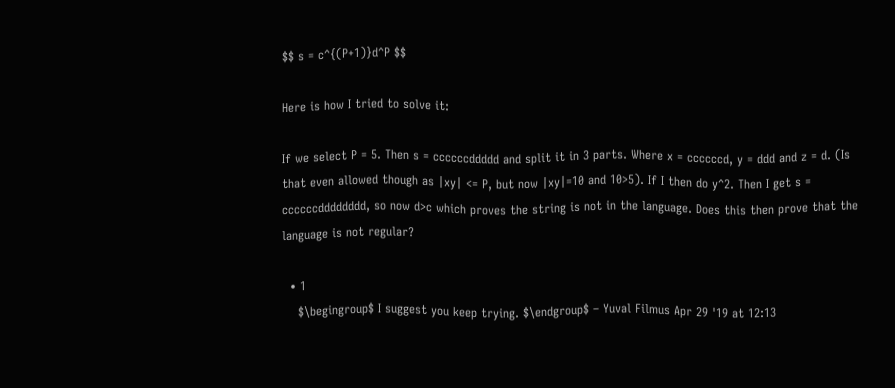$$ s = c^{(P+1)}d^P $$

Here is how I tried to solve it:

If we select P = 5. Then s = ccccccddddd and split it in 3 parts. Where x = ccccccd, y = ddd and z = d. (Is that even allowed though as |xy| <= P, but now |xy|=10 and 10>5). If I then do y^2. Then I get s = ccccccdddddddd, so now d>c which proves the string is not in the language. Does this then prove that the language is not regular?

  • 1
    $\begingroup$ I suggest you keep trying. $\endgroup$ – Yuval Filmus Apr 29 '19 at 12:13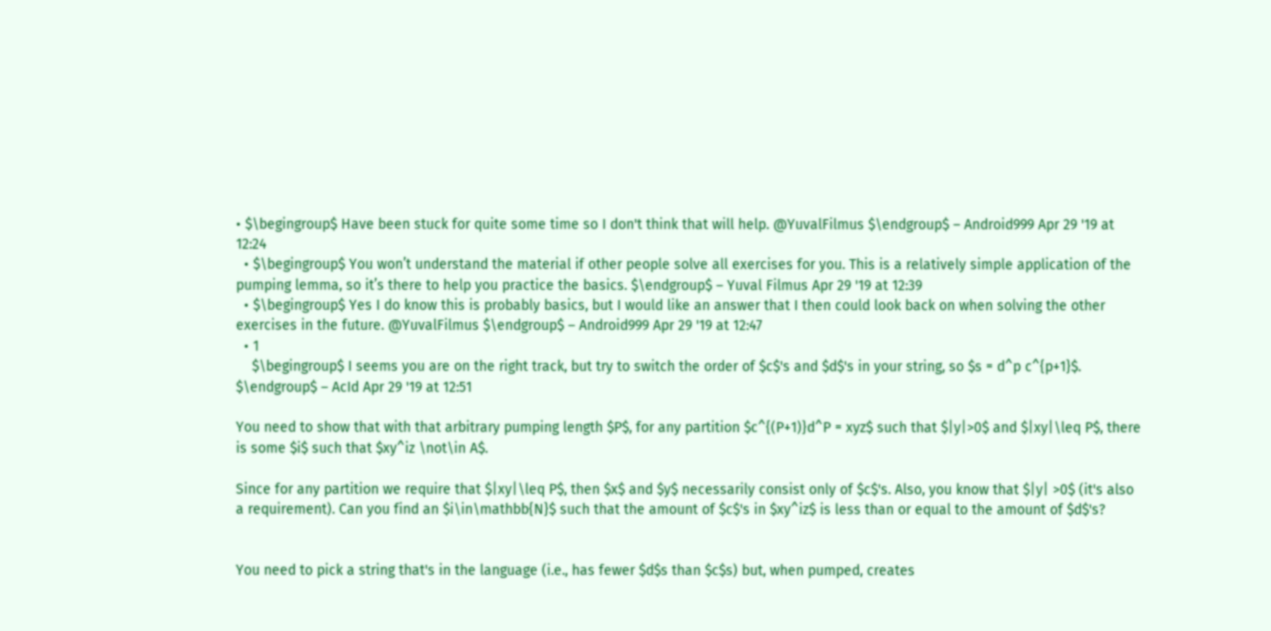• $\begingroup$ Have been stuck for quite some time so I don't think that will help. @YuvalFilmus $\endgroup$ – Android999 Apr 29 '19 at 12:24
  • $\begingroup$ You won’t understand the material if other people solve all exercises for you. This is a relatively simple application of the pumping lemma, so it’s there to help you practice the basics. $\endgroup$ – Yuval Filmus Apr 29 '19 at 12:39
  • $\begingroup$ Yes I do know this is probably basics, but I would like an answer that I then could look back on when solving the other exercises in the future. @YuvalFilmus $\endgroup$ – Android999 Apr 29 '19 at 12:47
  • 1
    $\begingroup$ I seems you are on the right track, but try to switch the order of $c$'s and $d$'s in your string, so $s = d^p c^{p+1}$. $\endgroup$ – AcId Apr 29 '19 at 12:51

You need to show that with that arbitrary pumping length $P$, for any partition $c^{(P+1)}d^P = xyz$ such that $|y|>0$ and $|xy|\leq P$, there is some $i$ such that $xy^iz \not\in A$.

Since for any partition we require that $|xy|\leq P$, then $x$ and $y$ necessarily consist only of $c$'s. Also, you know that $|y| >0$ (it's also a requirement). Can you find an $i\in\mathbb{N}$ such that the amount of $c$'s in $xy^iz$ is less than or equal to the amount of $d$'s?


You need to pick a string that's in the language (i.e., has fewer $d$s than $c$s) but, when pumped, creates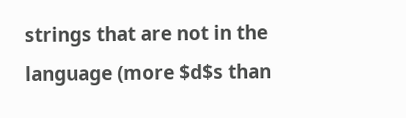strings that are not in the language (more $d$s than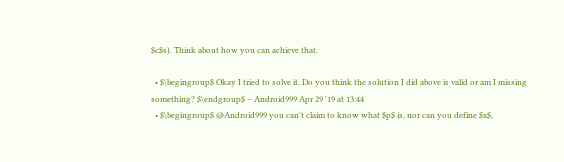$c$s). Think about how you can achieve that.

  • $\begingroup$ Okay I tried to solve it. Do you think the solution I did above is valid or am I missing something? $\endgroup$ – Android999 Apr 29 '19 at 13:44
  • $\begingroup$ @Android999 you can't claim to know what $p$ is, nor can you define $x$,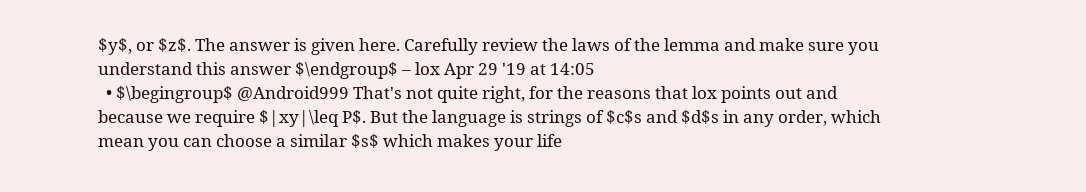$y$, or $z$. The answer is given here. Carefully review the laws of the lemma and make sure you understand this answer $\endgroup$ – lox Apr 29 '19 at 14:05
  • $\begingroup$ @Android999 That's not quite right, for the reasons that lox points out and because we require $|xy|\leq P$. But the language is strings of $c$s and $d$s in any order, which mean you can choose a similar $s$ which makes your life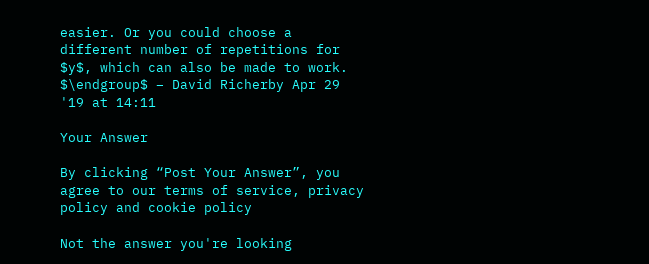easier. Or you could choose a different number of repetitions for $y$, which can also be made to work. $\endgroup$ – David Richerby Apr 29 '19 at 14:11

Your Answer

By clicking “Post Your Answer”, you agree to our terms of service, privacy policy and cookie policy

Not the answer you're looking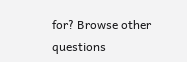for? Browse other questions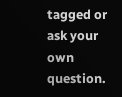tagged or ask your own question.